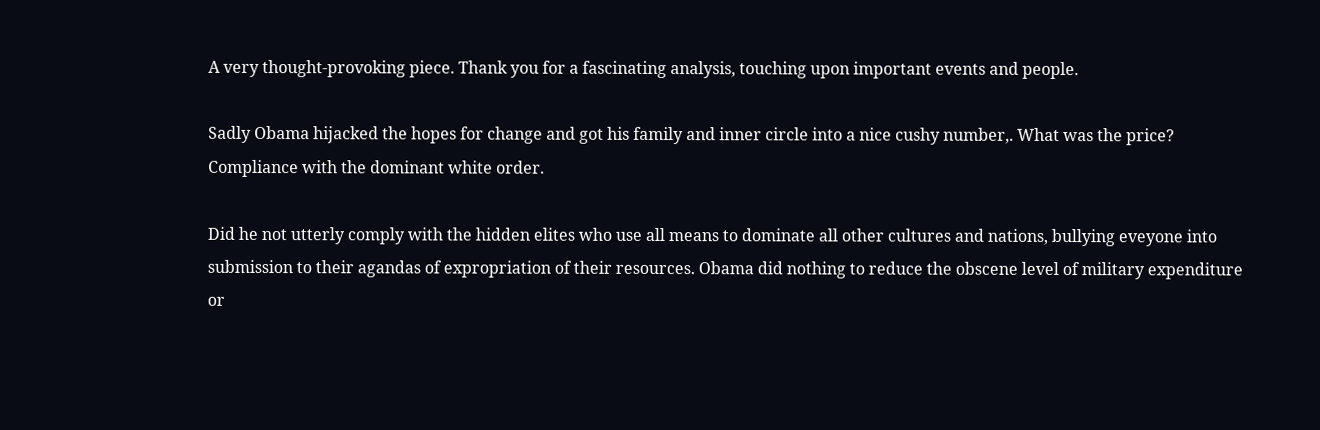A very thought-provoking piece. Thank you for a fascinating analysis, touching upon important events and people.

Sadly Obama hijacked the hopes for change and got his family and inner circle into a nice cushy number,. What was the price? Compliance with the dominant white order.

Did he not utterly comply with the hidden elites who use all means to dominate all other cultures and nations, bullying eveyone into submission to their agandas of expropriation of their resources. Obama did nothing to reduce the obscene level of military expenditure or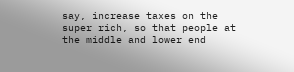say, increase taxes on the super rich, so that people at the middle and lower end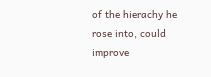of the hierachy he rose into, could improve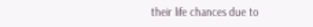their life chances due to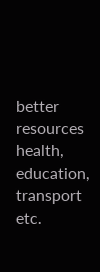better resources health, education, transport etc.